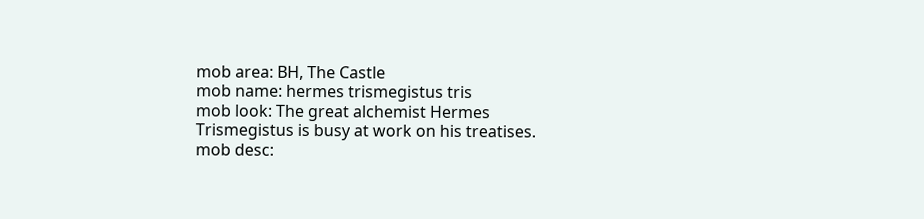mob area: BH, The Castle
mob name: hermes trismegistus tris
mob look: The great alchemist Hermes Trismegistus is busy at work on his treatises.
mob desc: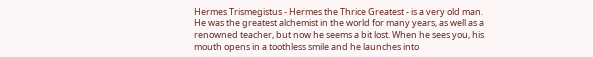Hermes Trismegistus - Hermes the Thrice Greatest - is a very old man.
He was the greatest alchemist in the world for many years, as well as a
renowned teacher, but now he seems a bit lost. When he sees you, his
mouth opens in a toothless smile and he launches into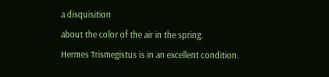a disquisition
about the color of the air in the spring.
Hermes Trismegistus is in an excellent condition.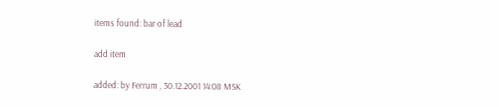items found: bar of lead

add item

added: by Ferrum , 30.12.2001 14:08 MSK